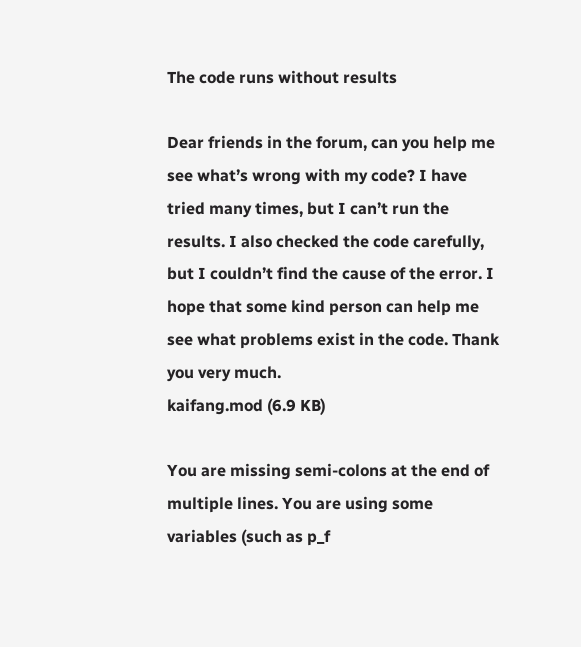The code runs without results

Dear friends in the forum, can you help me see what’s wrong with my code? I have tried many times, but I can’t run the results. I also checked the code carefully, but I couldn’t find the cause of the error. I hope that some kind person can help me see what problems exist in the code. Thank you very much.
kaifang.mod (6.9 KB)

You are missing semi-colons at the end of multiple lines. You are using some variables (such as p_f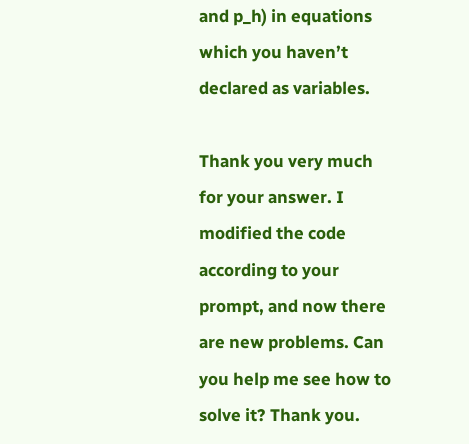and p_h) in equations which you haven’t declared as variables.

Thank you very much for your answer. I modified the code according to your prompt, and now there are new problems. Can you help me see how to solve it? Thank you.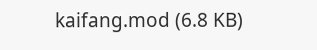kaifang.mod (6.8 KB)